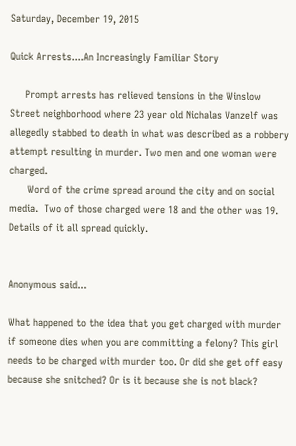Saturday, December 19, 2015

Quick Arrests....An Increasingly Familiar Story

     Prompt arrests has relieved tensions in the Winslow Street neighborhood where 23 year old Nichalas Vanzelf was allegedly stabbed to death in what was described as a robbery attempt resulting in murder. Two men and one woman were charged.
      Word of the crime spread around the city and on social media.  Two of those charged were 18 and the other was 19.  Details of it all spread quickly.


Anonymous said...

What happened to the idea that you get charged with murder if someone dies when you are committing a felony? This girl needs to be charged with murder too. Or did she get off easy because she snitched? Or is it because she is not black?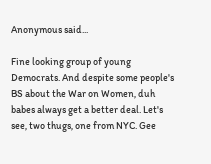Anonymous said...

Fine looking group of young Democrats. And despite some people's BS about the War on Women, duh babes always get a better deal. Let's see, two thugs, one from NYC. Gee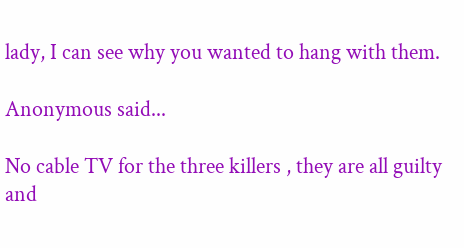lady, I can see why you wanted to hang with them.

Anonymous said...

No cable TV for the three killers , they are all guilty and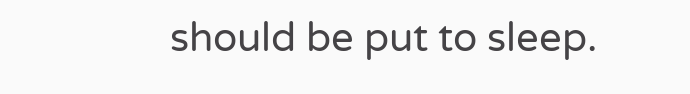should be put to sleep.